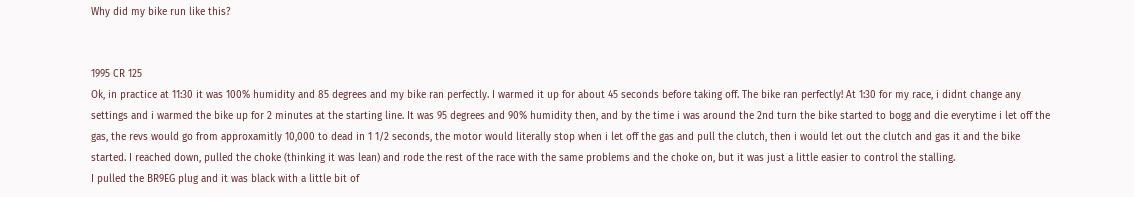Why did my bike run like this?


1995 CR 125
Ok, in practice at 11:30 it was 100% humidity and 85 degrees and my bike ran perfectly. I warmed it up for about 45 seconds before taking off. The bike ran perfectly! At 1:30 for my race, i didnt change any settings and i warmed the bike up for 2 minutes at the starting line. It was 95 degrees and 90% humidity then, and by the time i was around the 2nd turn the bike started to bogg and die everytime i let off the gas, the revs would go from approxamitly 10,000 to dead in 1 1/2 seconds, the motor would literally stop when i let off the gas and pull the clutch, then i would let out the clutch and gas it and the bike started. I reached down, pulled the choke (thinking it was lean) and rode the rest of the race with the same problems and the choke on, but it was just a little easier to control the stalling.
I pulled the BR9EG plug and it was black with a little bit of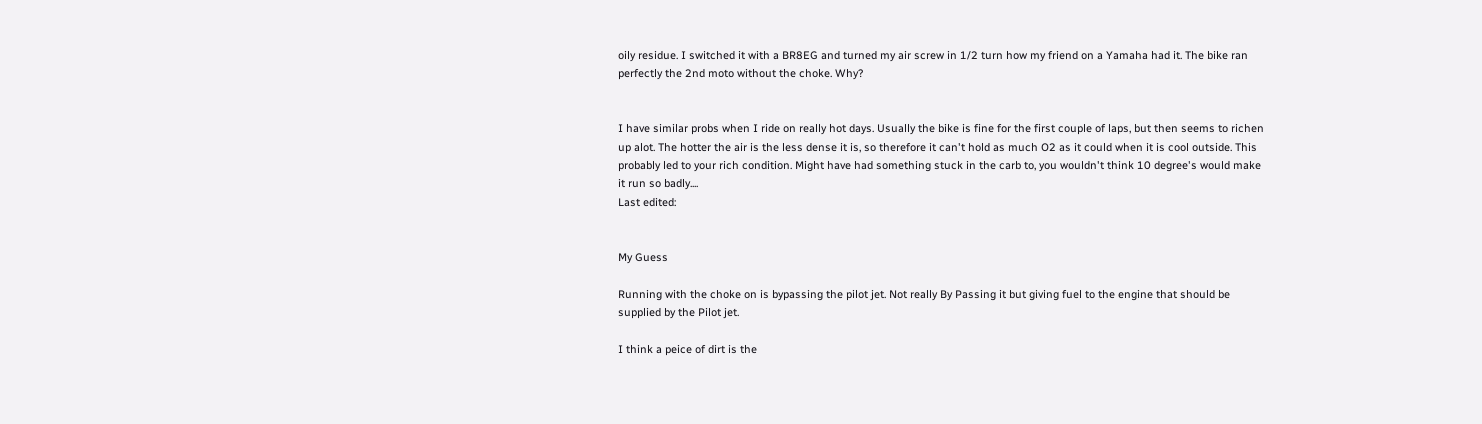oily residue. I switched it with a BR8EG and turned my air screw in 1/2 turn how my friend on a Yamaha had it. The bike ran perfectly the 2nd moto without the choke. Why?


I have similar probs when I ride on really hot days. Usually the bike is fine for the first couple of laps, but then seems to richen up alot. The hotter the air is the less dense it is, so therefore it can't hold as much O2 as it could when it is cool outside. This probably led to your rich condition. Might have had something stuck in the carb to, you wouldn't think 10 degree's would make it run so badly....
Last edited:


My Guess

Running with the choke on is bypassing the pilot jet. Not really By Passing it but giving fuel to the engine that should be supplied by the Pilot jet.

I think a peice of dirt is the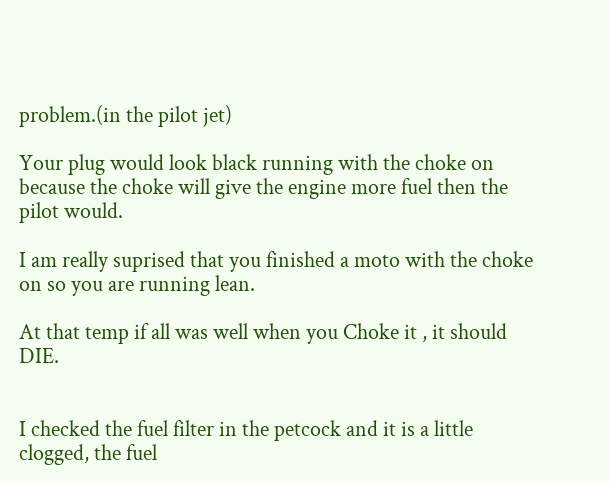problem.(in the pilot jet)

Your plug would look black running with the choke on because the choke will give the engine more fuel then the pilot would.

I am really suprised that you finished a moto with the choke on so you are running lean.

At that temp if all was well when you Choke it , it should DIE.


I checked the fuel filter in the petcock and it is a little clogged, the fuel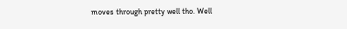moves through pretty well tho. Well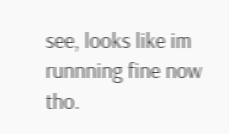see, looks like im runnning fine now tho.